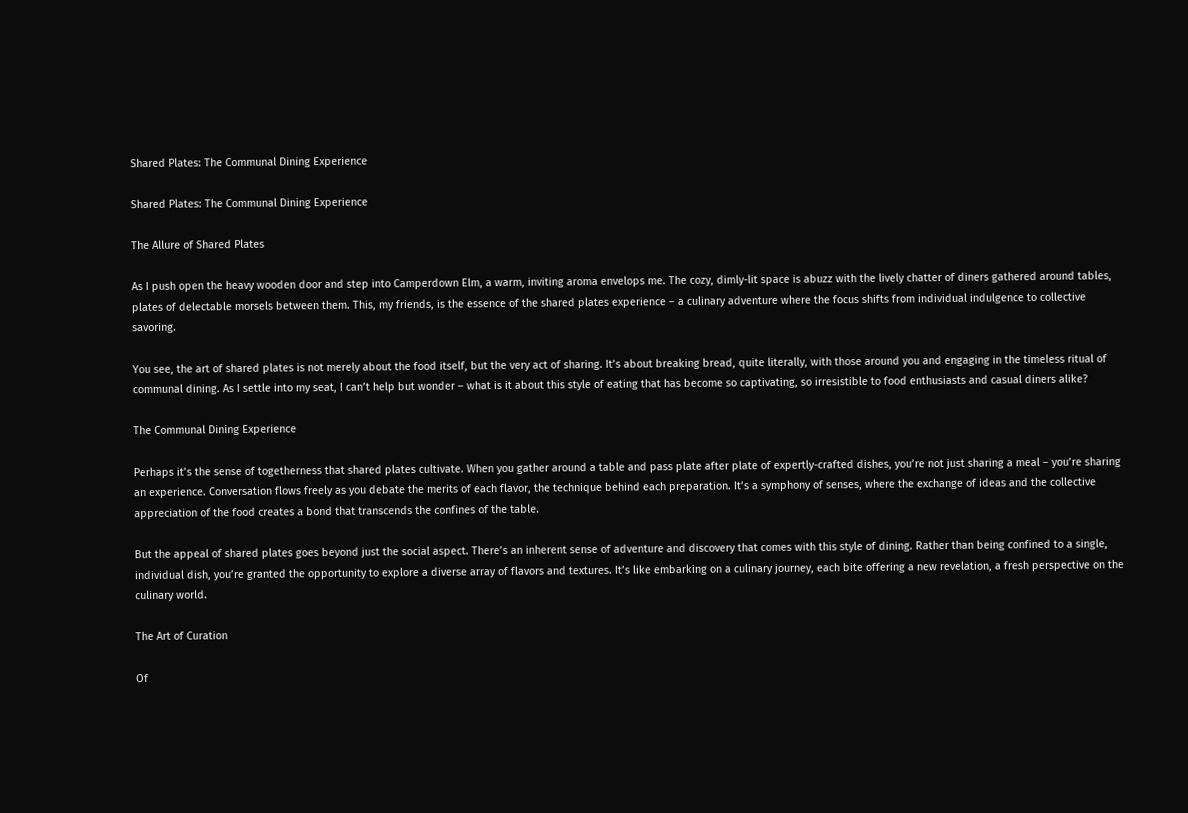Shared Plates: The Communal Dining Experience

Shared Plates: The Communal Dining Experience

The Allure of Shared Plates

As I push open the heavy wooden door and step into Camperdown Elm, a warm, inviting aroma envelops me. The cozy, dimly-lit space is abuzz with the lively chatter of diners gathered around tables, plates of delectable morsels between them. This, my friends, is the essence of the shared plates experience – a culinary adventure where the focus shifts from individual indulgence to collective savoring.

You see, the art of shared plates is not merely about the food itself, but the very act of sharing. It’s about breaking bread, quite literally, with those around you and engaging in the timeless ritual of communal dining. As I settle into my seat, I can’t help but wonder – what is it about this style of eating that has become so captivating, so irresistible to food enthusiasts and casual diners alike?

The Communal Dining Experience

Perhaps it’s the sense of togetherness that shared plates cultivate. When you gather around a table and pass plate after plate of expertly-crafted dishes, you’re not just sharing a meal – you’re sharing an experience. Conversation flows freely as you debate the merits of each flavor, the technique behind each preparation. It’s a symphony of senses, where the exchange of ideas and the collective appreciation of the food creates a bond that transcends the confines of the table.

But the appeal of shared plates goes beyond just the social aspect. There’s an inherent sense of adventure and discovery that comes with this style of dining. Rather than being confined to a single, individual dish, you’re granted the opportunity to explore a diverse array of flavors and textures. It’s like embarking on a culinary journey, each bite offering a new revelation, a fresh perspective on the culinary world.

The Art of Curation

Of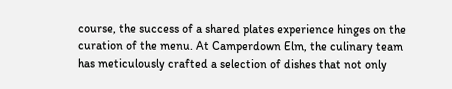course, the success of a shared plates experience hinges on the curation of the menu. At Camperdown Elm, the culinary team has meticulously crafted a selection of dishes that not only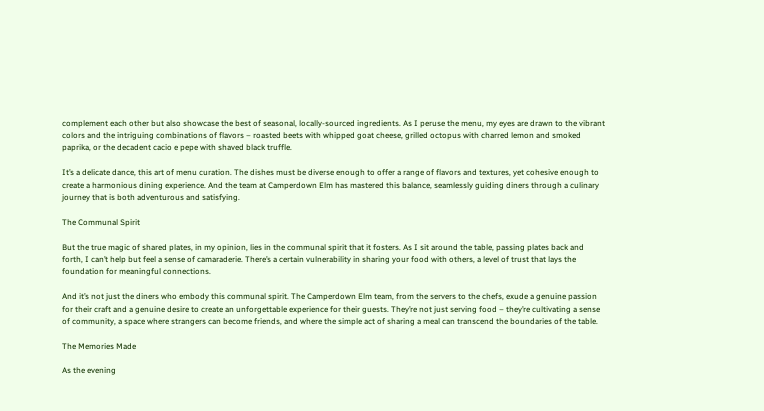complement each other but also showcase the best of seasonal, locally-sourced ingredients. As I peruse the menu, my eyes are drawn to the vibrant colors and the intriguing combinations of flavors – roasted beets with whipped goat cheese, grilled octopus with charred lemon and smoked paprika, or the decadent cacio e pepe with shaved black truffle.

It’s a delicate dance, this art of menu curation. The dishes must be diverse enough to offer a range of flavors and textures, yet cohesive enough to create a harmonious dining experience. And the team at Camperdown Elm has mastered this balance, seamlessly guiding diners through a culinary journey that is both adventurous and satisfying.

The Communal Spirit

But the true magic of shared plates, in my opinion, lies in the communal spirit that it fosters. As I sit around the table, passing plates back and forth, I can’t help but feel a sense of camaraderie. There’s a certain vulnerability in sharing your food with others, a level of trust that lays the foundation for meaningful connections.

And it’s not just the diners who embody this communal spirit. The Camperdown Elm team, from the servers to the chefs, exude a genuine passion for their craft and a genuine desire to create an unforgettable experience for their guests. They’re not just serving food – they’re cultivating a sense of community, a space where strangers can become friends, and where the simple act of sharing a meal can transcend the boundaries of the table.

The Memories Made

As the evening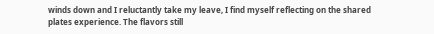winds down and I reluctantly take my leave, I find myself reflecting on the shared plates experience. The flavors still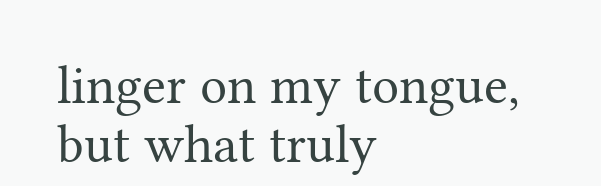linger on my tongue, but what truly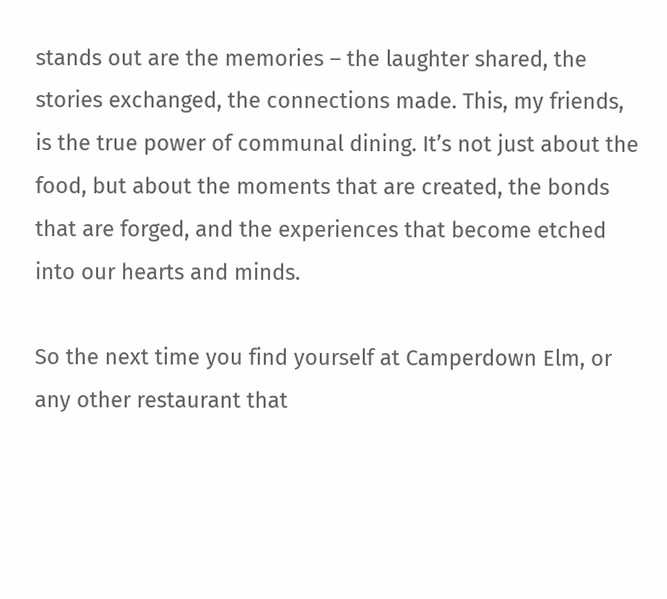stands out are the memories – the laughter shared, the stories exchanged, the connections made. This, my friends, is the true power of communal dining. It’s not just about the food, but about the moments that are created, the bonds that are forged, and the experiences that become etched into our hearts and minds.

So the next time you find yourself at Camperdown Elm, or any other restaurant that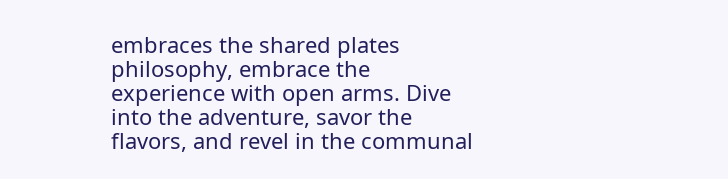embraces the shared plates philosophy, embrace the experience with open arms. Dive into the adventure, savor the flavors, and revel in the communal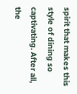spirit that makes this style of dining so captivating. After all, the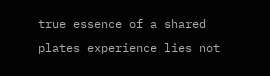true essence of a shared plates experience lies not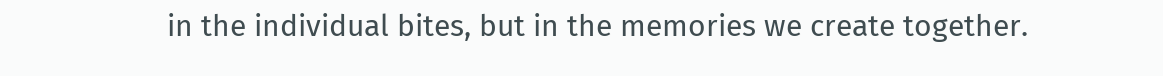in the individual bites, but in the memories we create together.